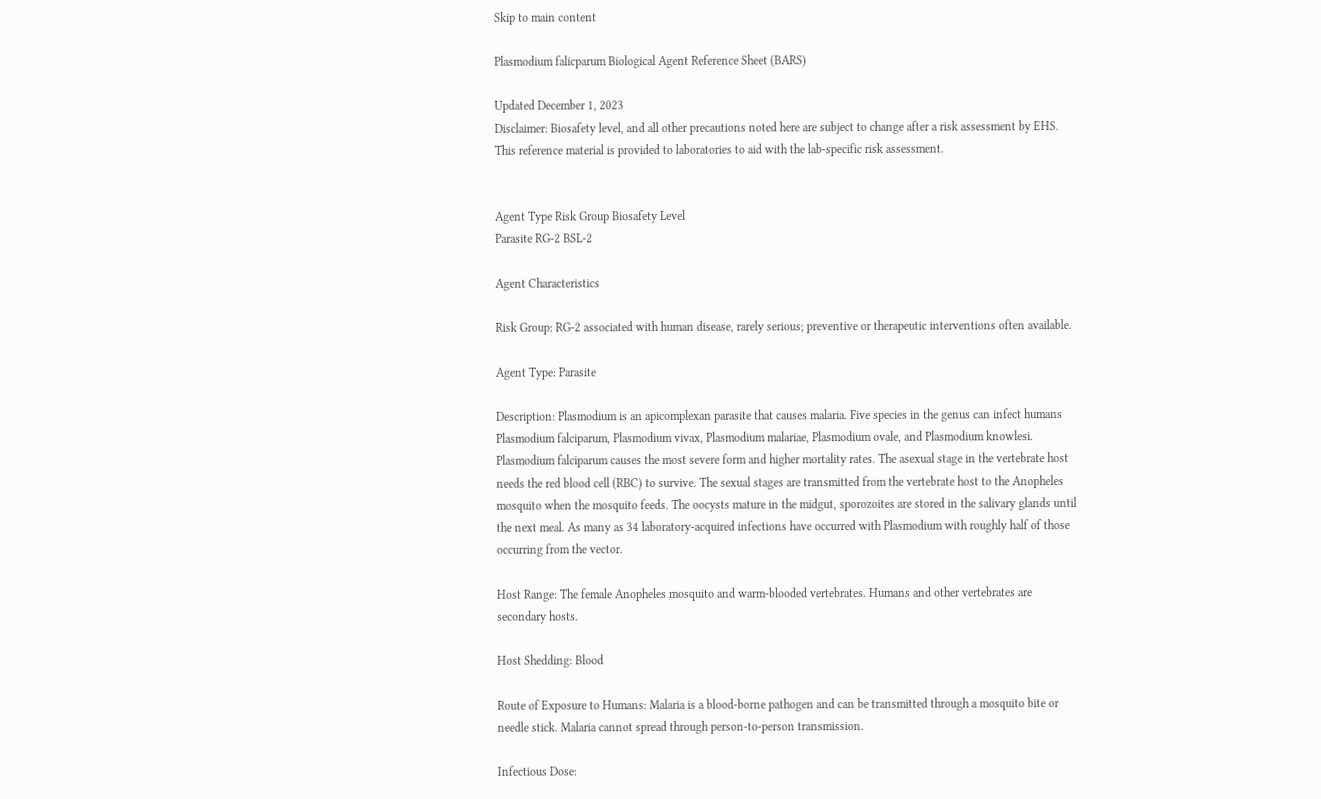Skip to main content

Plasmodium falicparum Biological Agent Reference Sheet (BARS)

Updated December 1, 2023
Disclaimer: Biosafety level, and all other precautions noted here are subject to change after a risk assessment by EHS. This reference material is provided to laboratories to aid with the lab-specific risk assessment.


Agent Type Risk Group Biosafety Level
Parasite RG-2 BSL-2

Agent Characteristics

Risk Group: RG-2 associated with human disease, rarely serious; preventive or therapeutic interventions often available.

Agent Type: Parasite

Description: Plasmodium is an apicomplexan parasite that causes malaria. Five species in the genus can infect humans Plasmodium falciparum, Plasmodium vivax, Plasmodium malariae, Plasmodium ovale, and Plasmodium knowlesi. Plasmodium falciparum causes the most severe form and higher mortality rates. The asexual stage in the vertebrate host needs the red blood cell (RBC) to survive. The sexual stages are transmitted from the vertebrate host to the Anopheles mosquito when the mosquito feeds. The oocysts mature in the midgut, sporozoites are stored in the salivary glands until the next meal. As many as 34 laboratory-acquired infections have occurred with Plasmodium with roughly half of those occurring from the vector.

Host Range: The female Anopheles mosquito and warm-blooded vertebrates. Humans and other vertebrates are secondary hosts.

Host Shedding: Blood

Route of Exposure to Humans: Malaria is a blood-borne pathogen and can be transmitted through a mosquito bite or needle stick. Malaria cannot spread through person-to-person transmission.

Infectious Dose: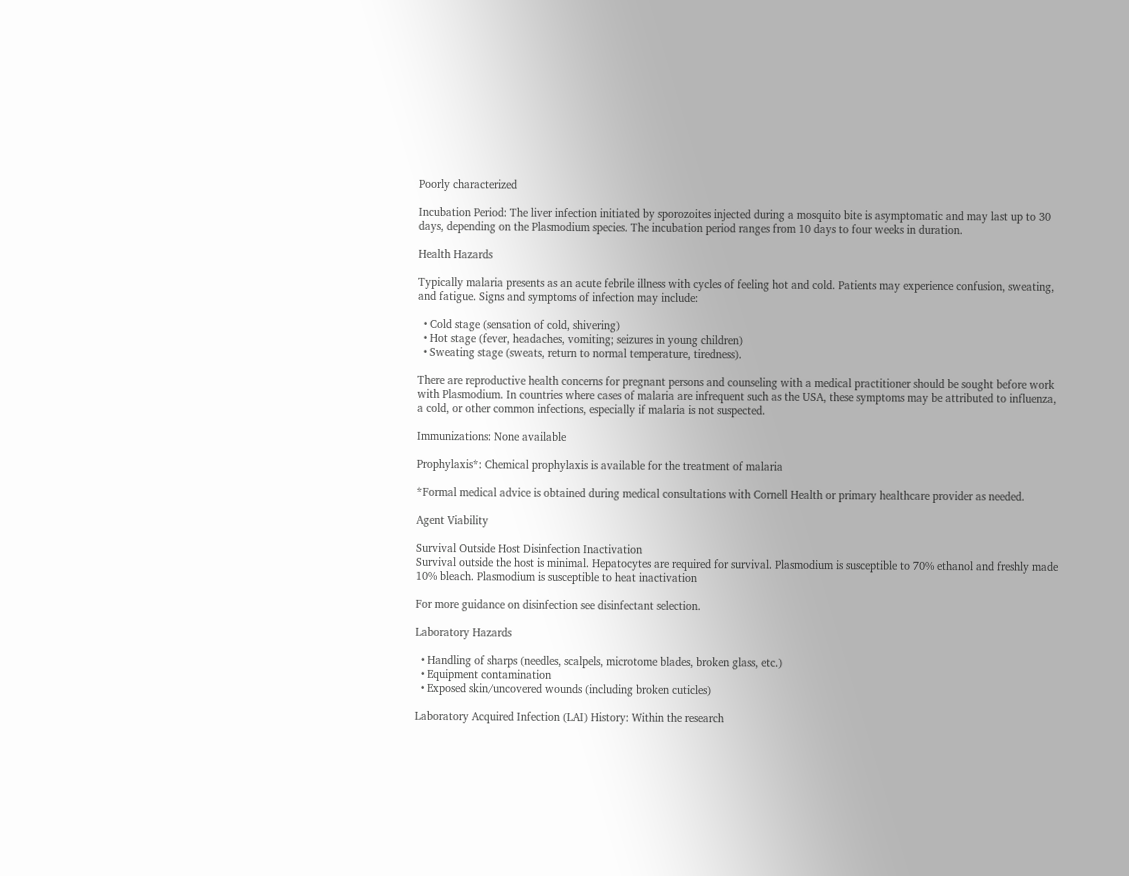Poorly characterized

Incubation Period: The liver infection initiated by sporozoites injected during a mosquito bite is asymptomatic and may last up to 30 days, depending on the Plasmodium species. The incubation period ranges from 10 days to four weeks in duration.

Health Hazards

Typically malaria presents as an acute febrile illness with cycles of feeling hot and cold. Patients may experience confusion, sweating, and fatigue. Signs and symptoms of infection may include:

  • Cold stage (sensation of cold, shivering)
  • Hot stage (fever, headaches, vomiting; seizures in young children)
  • Sweating stage (sweats, return to normal temperature, tiredness).

There are reproductive health concerns for pregnant persons and counseling with a medical practitioner should be sought before work with Plasmodium. In countries where cases of malaria are infrequent such as the USA, these symptoms may be attributed to influenza, a cold, or other common infections, especially if malaria is not suspected.

Immunizations: None available

Prophylaxis*: Chemical prophylaxis is available for the treatment of malaria

*Formal medical advice is obtained during medical consultations with Cornell Health or primary healthcare provider as needed.

Agent Viability

Survival Outside Host Disinfection Inactivation
Survival outside the host is minimal. Hepatocytes are required for survival. Plasmodium is susceptible to 70% ethanol and freshly made 10% bleach. Plasmodium is susceptible to heat inactivation

For more guidance on disinfection see disinfectant selection.

Laboratory Hazards

  • Handling of sharps (needles, scalpels, microtome blades, broken glass, etc.)
  • Equipment contamination
  • Exposed skin/uncovered wounds (including broken cuticles)

Laboratory Acquired Infection (LAI) History: Within the research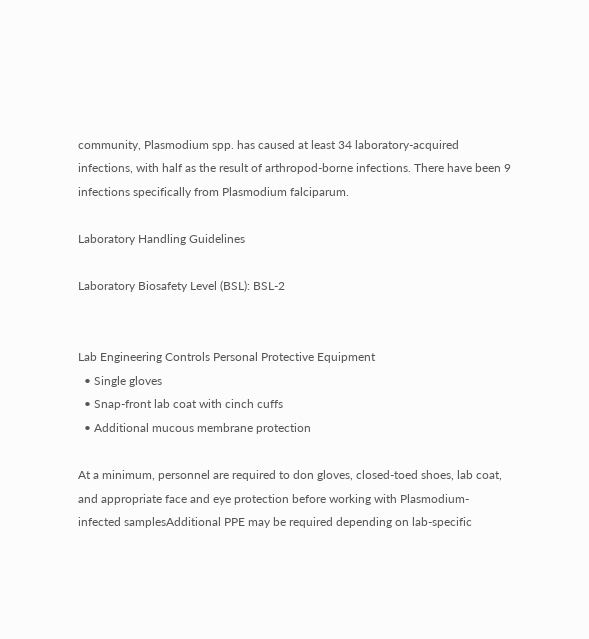community, Plasmodium spp. has caused at least 34 laboratory-acquired infections, with half as the result of arthropod-borne infections. There have been 9 infections specifically from Plasmodium falciparum.

Laboratory Handling Guidelines

Laboratory Biosafety Level (BSL): BSL-2


Lab Engineering Controls Personal Protective Equipment
  • Single gloves
  • Snap-front lab coat with cinch cuffs
  • Additional mucous membrane protection

At a minimum, personnel are required to don gloves, closed-toed shoes, lab coat, and appropriate face and eye protection before working with Plasmodium-infected samplesAdditional PPE may be required depending on lab-specific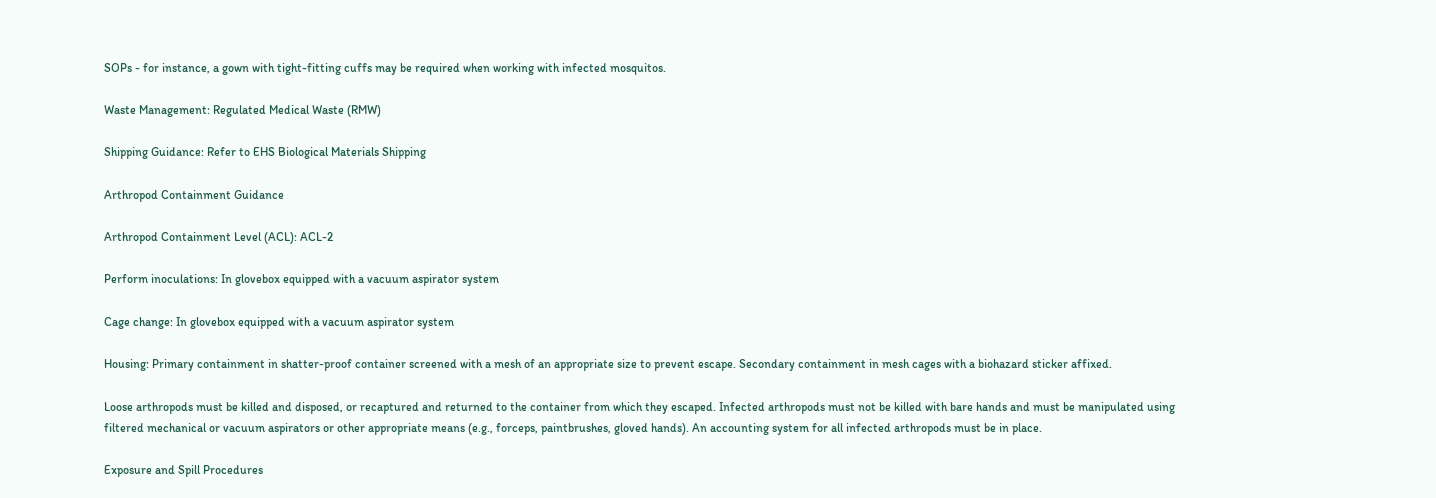SOPs - for instance, a gown with tight-fitting cuffs may be required when working with infected mosquitos.

Waste Management: Regulated Medical Waste (RMW)

Shipping Guidance: Refer to EHS Biological Materials Shipping

Arthropod Containment Guidance

Arthropod Containment Level (ACL): ACL-2

Perform inoculations: In glovebox equipped with a vacuum aspirator system

Cage change: In glovebox equipped with a vacuum aspirator system

Housing: Primary containment in shatter-proof container screened with a mesh of an appropriate size to prevent escape. Secondary containment in mesh cages with a biohazard sticker affixed.

Loose arthropods must be killed and disposed, or recaptured and returned to the container from which they escaped. Infected arthropods must not be killed with bare hands and must be manipulated using filtered mechanical or vacuum aspirators or other appropriate means (e.g., forceps, paintbrushes, gloved hands). An accounting system for all infected arthropods must be in place.

Exposure and Spill Procedures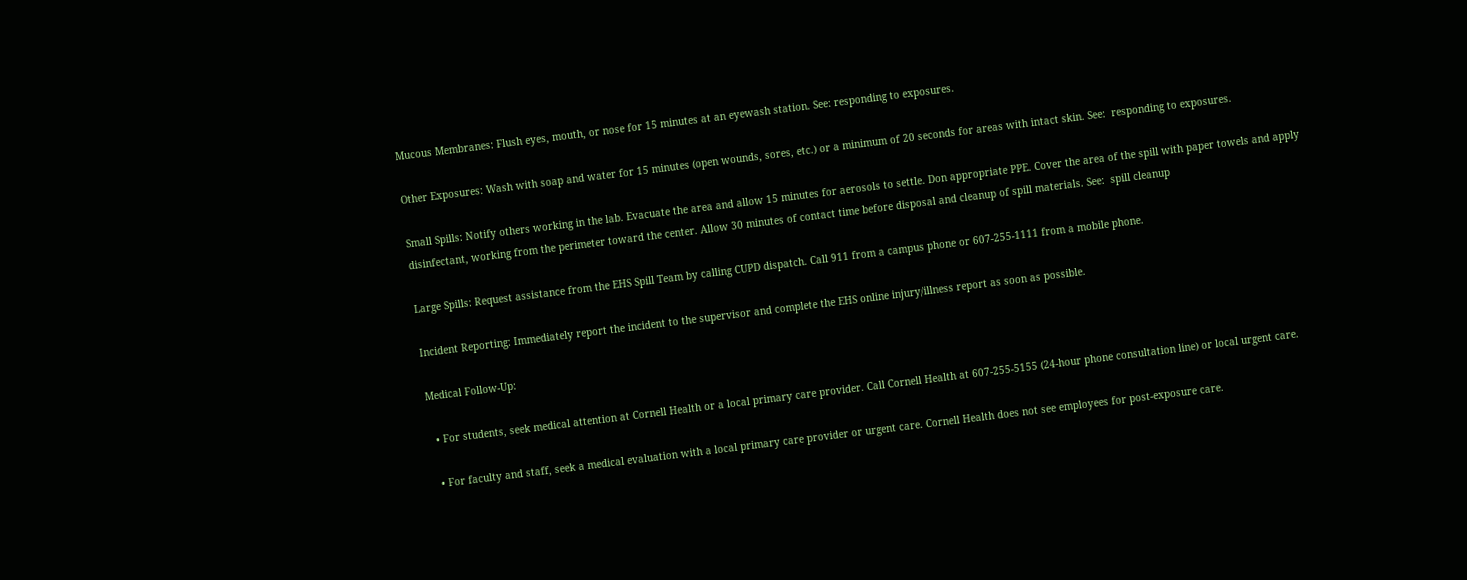Mucous Membranes: Flush eyes, mouth, or nose for 15 minutes at an eyewash station. See: responding to exposures.

Other Exposures: Wash with soap and water for 15 minutes (open wounds, sores, etc.) or a minimum of 20 seconds for areas with intact skin. See:  responding to exposures.

Small Spills: Notify others working in the lab. Evacuate the area and allow 15 minutes for aerosols to settle. Don appropriate PPE. Cover the area of the spill with paper towels and apply disinfectant, working from the perimeter toward the center. Allow 30 minutes of contact time before disposal and cleanup of spill materials. See:  spill cleanup

Large Spills: Request assistance from the EHS Spill Team by calling CUPD dispatch. Call 911 from a campus phone or 607-255-1111 from a mobile phone.

Incident Reporting: Immediately report the incident to the supervisor and complete the EHS online injury/illness report as soon as possible.

Medical Follow-Up:

  • For students, seek medical attention at Cornell Health or a local primary care provider. Call Cornell Health at 607-255-5155 (24-hour phone consultation line) or local urgent care.

  • For faculty and staff, seek a medical evaluation with a local primary care provider or urgent care. Cornell Health does not see employees for post-exposure care.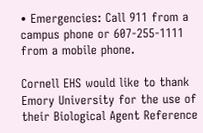• Emergencies: Call 911 from a campus phone or 607-255-1111 from a mobile phone.

Cornell EHS would like to thank Emory University for the use of their Biological Agent Reference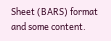Sheet (BARS) format and some content.